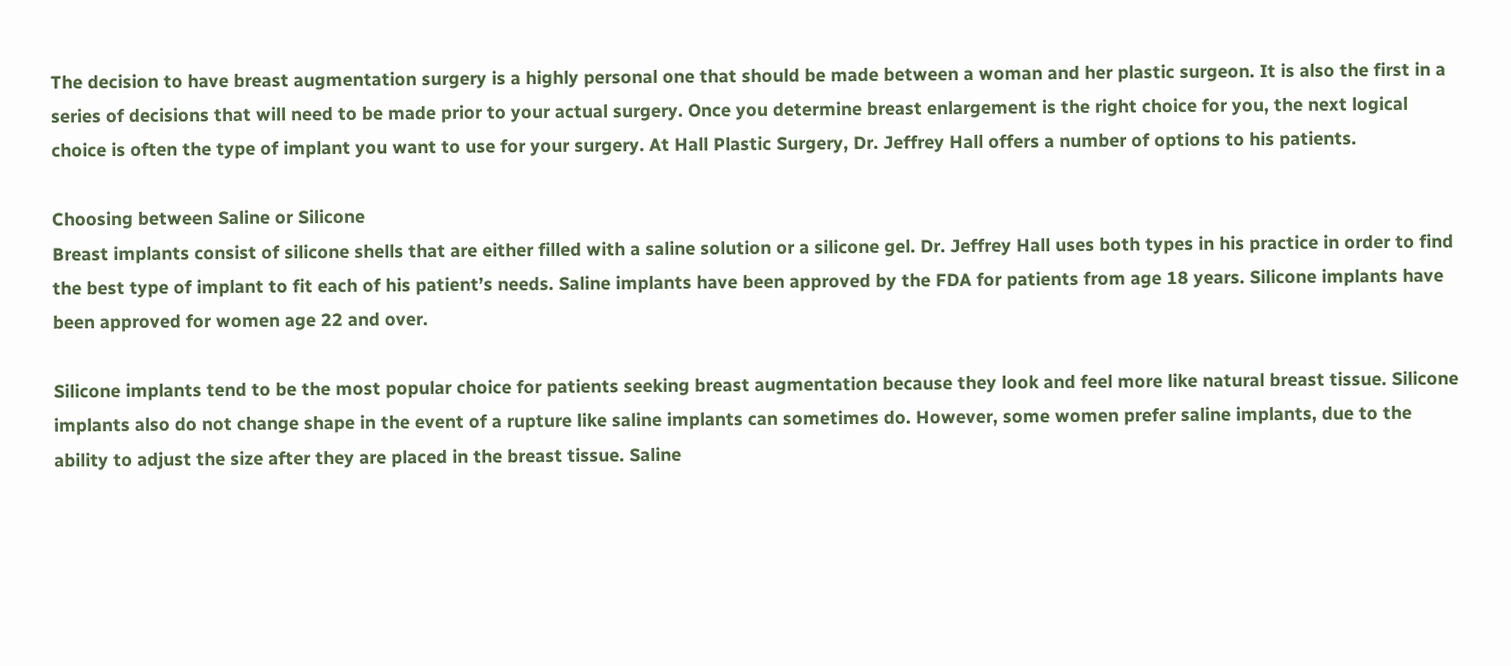The decision to have breast augmentation surgery is a highly personal one that should be made between a woman and her plastic surgeon. It is also the first in a series of decisions that will need to be made prior to your actual surgery. Once you determine breast enlargement is the right choice for you, the next logical choice is often the type of implant you want to use for your surgery. At Hall Plastic Surgery, Dr. Jeffrey Hall offers a number of options to his patients.

Choosing between Saline or Silicone
Breast implants consist of silicone shells that are either filled with a saline solution or a silicone gel. Dr. Jeffrey Hall uses both types in his practice in order to find the best type of implant to fit each of his patient’s needs. Saline implants have been approved by the FDA for patients from age 18 years. Silicone implants have been approved for women age 22 and over.

Silicone implants tend to be the most popular choice for patients seeking breast augmentation because they look and feel more like natural breast tissue. Silicone implants also do not change shape in the event of a rupture like saline implants can sometimes do. However, some women prefer saline implants, due to the ability to adjust the size after they are placed in the breast tissue. Saline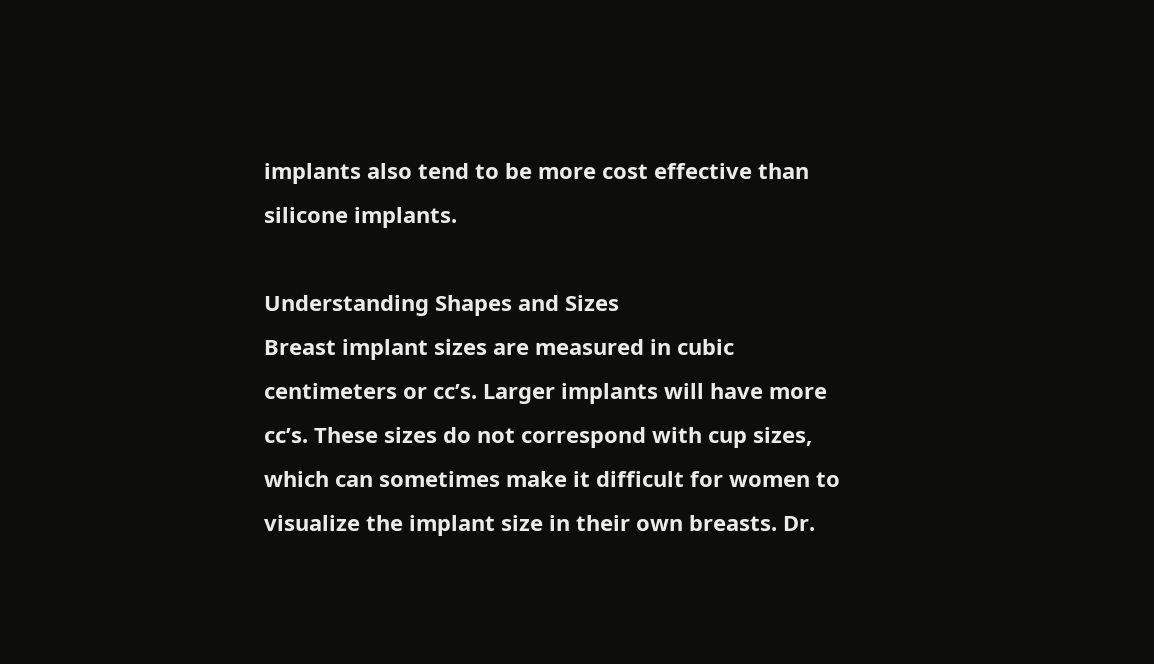implants also tend to be more cost effective than silicone implants.

Understanding Shapes and Sizes
Breast implant sizes are measured in cubic centimeters or cc’s. Larger implants will have more cc’s. These sizes do not correspond with cup sizes, which can sometimes make it difficult for women to visualize the implant size in their own breasts. Dr.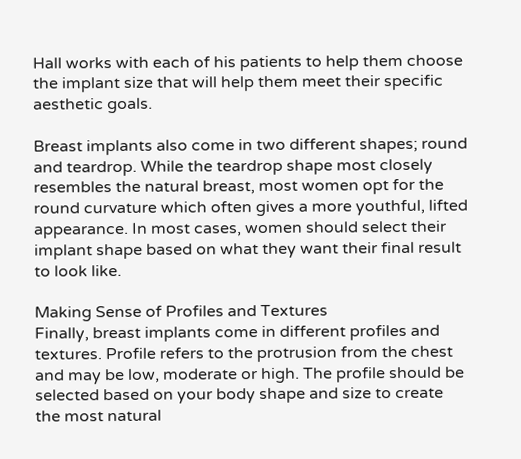Hall works with each of his patients to help them choose the implant size that will help them meet their specific aesthetic goals.

Breast implants also come in two different shapes; round and teardrop. While the teardrop shape most closely resembles the natural breast, most women opt for the round curvature which often gives a more youthful, lifted appearance. In most cases, women should select their implant shape based on what they want their final result to look like.

Making Sense of Profiles and Textures
Finally, breast implants come in different profiles and textures. Profile refers to the protrusion from the chest and may be low, moderate or high. The profile should be selected based on your body shape and size to create the most natural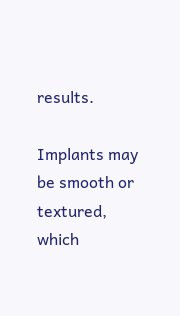results.

Implants may be smooth or textured, which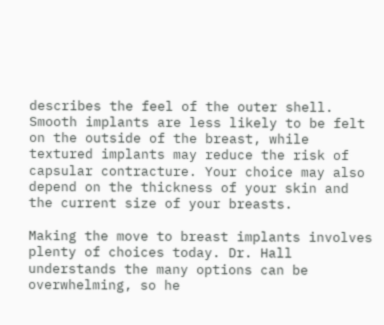describes the feel of the outer shell. Smooth implants are less likely to be felt on the outside of the breast, while textured implants may reduce the risk of capsular contracture. Your choice may also depend on the thickness of your skin and the current size of your breasts.

Making the move to breast implants involves plenty of choices today. Dr. Hall understands the many options can be overwhelming, so he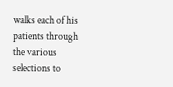walks each of his patients through the various selections to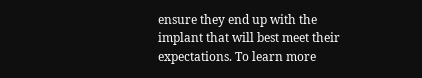ensure they end up with the implant that will best meet their expectations. To learn more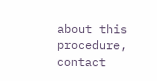about this procedure, contact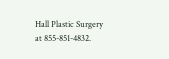Hall Plastic Surgery at 855-851-4832.